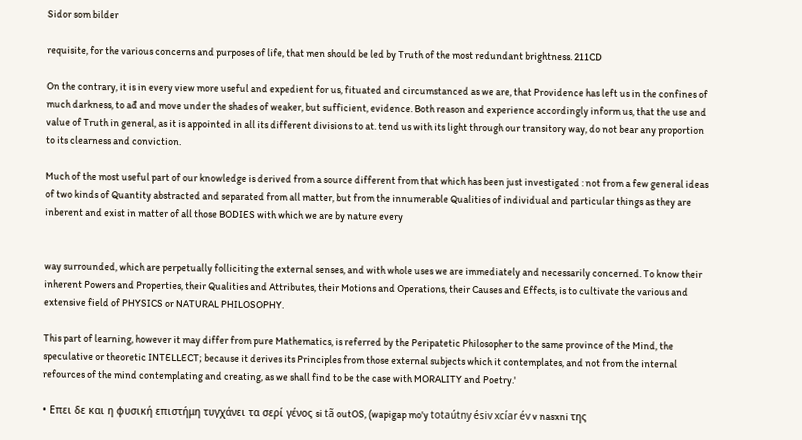Sidor som bilder

requisite, for the various concerns and purposes of life, that men should be led by Truth of the most redundant brightness. 211CD

On the contrary, it is in every view more useful and expedient for us, fituated and circumstanced as we are, that Providence has left us in the confines of much darkness, to ađ and move under the shades of weaker, but sufficient, evidence. Both reason and experience accordingly inform us, that the use and value of Truth in general, as it is appointed in all its different divisions to at. tend us with its light through our transitory way, do not bear any proportion to its clearness and conviction.

Much of the most useful part of our knowledge is derived from a source different from that which has been just investigated : not from a few general ideas of two kinds of Quantity abstracted and separated from all matter, but from the innumerable Qualities of individual and particular things as they are inberent and exist in matter of all those BODIES with which we are by nature every


way surrounded, which are perpetually folliciting the external senses, and with whole uses we are immediately and necessarily concerned. To know their inherent Powers and Properties, their Qualities and Attributes, their Motions and Operations, their Causes and Effects, is to cultivate the various and extensive field of PHYSICS or NATURAL PHILOSOPHY.

This part of learning, however it may differ from pure Mathematics, is referred by the Peripatetic Philosopher to the same province of the Mind, the speculative or theoretic INTELLECT; because it derives its Principles from those external subjects which it contemplates, and not from the internal refources of the mind contemplating and creating, as we shall find to be the case with MORALITY and Poetry.'

• Επει δε και η φυσική επιστήμη τυγχάνει τα σερί γένος si tã outOS, (wapigap mo'y totaútny ésiv xcíar év v nasxni της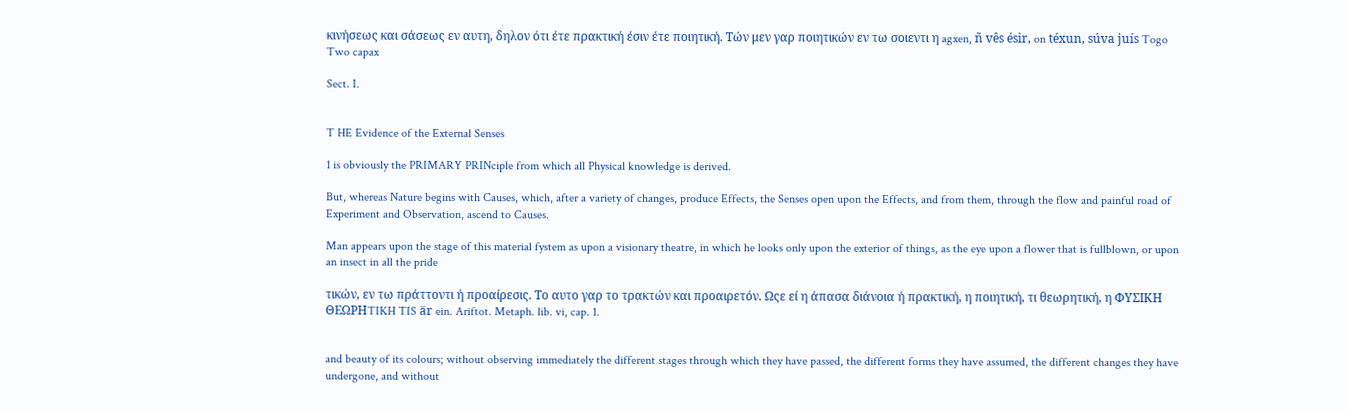κινήσεως και σάσεως εν αυτη, δηλον ότι έτε πρακτική έσιν έτε ποιητική. Τών μεν γαρ ποιητικών εν τω σοιεντι η agxen, ñ vês ésir, on téxun, súva juís Togo Two capax

Sect. I.


T HE Evidence of the External Senses

1 is obviously the PRIMARY PRINciple from which all Physical knowledge is derived.

But, whereas Nature begins with Causes, which, after a variety of changes, produce Effects, the Senses open upon the Effects, and from them, through the flow and painful road of Experiment and Observation, ascend to Causes.

Man appears upon the stage of this material fystem as upon a visionary theatre, in which he looks only upon the exterior of things, as the eye upon a flower that is fullblown, or upon an insect in all the pride

τικών, εν τω πράττοντι ή προαίρεσις. Το αυτο γαρ το τρακτών και προαιρετόν. Ωςε εί η άπασα διάνοια ή πρακτική, η ποιητική, τι θεωρητική, η ΦΥΣΙΚΗ ΘΕΩΡΗTIKH TIS är ein. Ariftot. Metaph. lib. vi, cap. 1.


and beauty of its colours; without observing immediately the different stages through which they have passed, the different forms they have assumed, the different changes they have undergone, and without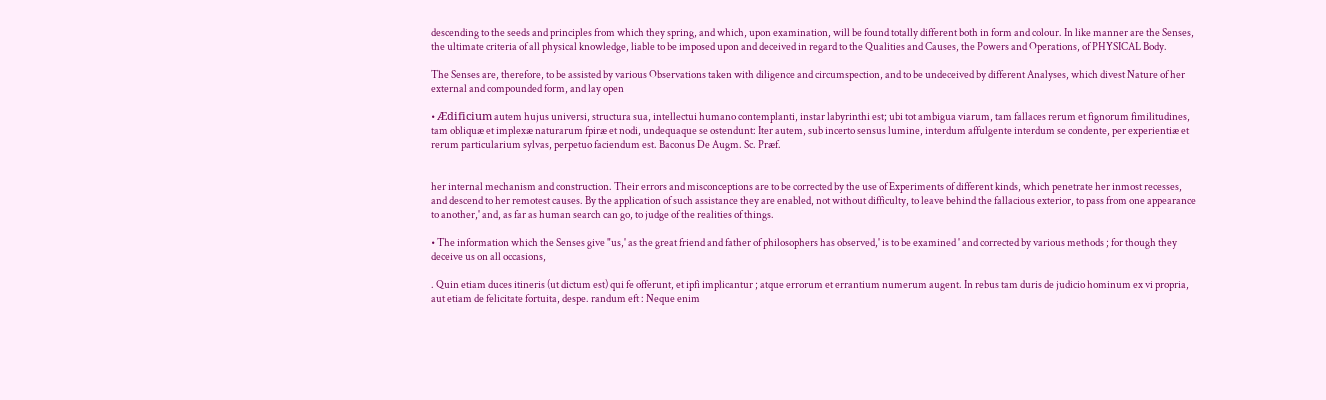descending to the seeds and principles from which they spring, and which, upon examination, will be found totally different both in form and colour. In like manner are the Senses, the ultimate criteria of all physical knowledge, liable to be imposed upon and deceived in regard to the Qualities and Causes, the Powers and Operations, of PHYSICAL Body.

The Senses are, therefore, to be assisted by various Observations taken with diligence and circumspection, and to be undeceived by different Analyses, which divest Nature of her external and compounded form, and lay open

• Ædificium autem hujus universi, structura sua, intellectui humano contemplanti, instar labyrinthi est; ubi tot ambigua viarum, tam fallaces rerum et fignorum fimilitudines, tam obliquæ et implexæ naturarum fpiræ et nodi, undequaque se ostendunt: Iter autem, sub incerto sensus lumine, interdum affulgente interdum se condente, per experientiæ et rerum particularium sylvas, perpetuo faciendum est. Baconus De Augm. Sc. Præf.


her internal mechanism and construction. Their errors and misconceptions are to be corrected by the use of Experiments of different kinds, which penetrate her inmost recesses, and descend to her remotest causes. By the application of such assistance they are enabled, not without difficulty, to leave behind the fallacious exterior, to pass from one appearance to another,' and, as far as human search can go, to judge of the realities of things.

• The information which the Senses give "us,' as the great friend and father of philosophers has observed,' is to be examined ' and corrected by various methods ; for though they deceive us on all occasions,

. Quin etiam duces itineris (ut dictum est) qui fe offerunt, et ipfi implicantur ; atque errorum et errantium numerum augent. In rebus tam duris de judicio hominum ex vi propria, aut etiam de felicitate fortuita, despe. randum eft : Neque enim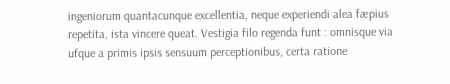ingeniorum quantacunque excellentia, neque experiendi alea fæpius repetita, ista vincere queat. Vestigia filo regenda funt : omnisque via ufque a primis ipsis sensuum perceptionibus, certa ratione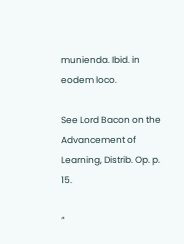munienda. Ibid. in eodem loco.

See Lord Bacon on the Advancement of Learning, Distrib. Op. p. 15.

“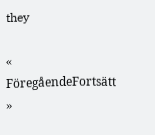they

« FöregåendeFortsätt »